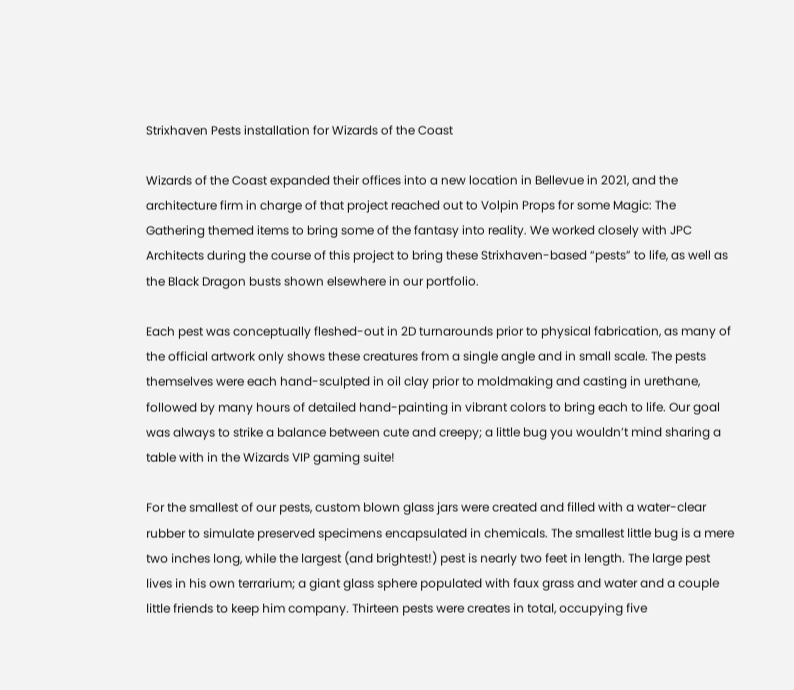Strixhaven Pests installation for Wizards of the Coast

Wizards of the Coast expanded their offices into a new location in Bellevue in 2021, and the architecture firm in charge of that project reached out to Volpin Props for some Magic: The Gathering themed items to bring some of the fantasy into reality. We worked closely with JPC Architects during the course of this project to bring these Strixhaven-based “pests” to life, as well as the Black Dragon busts shown elsewhere in our portfolio.

Each pest was conceptually fleshed-out in 2D turnarounds prior to physical fabrication, as many of the official artwork only shows these creatures from a single angle and in small scale. The pests themselves were each hand-sculpted in oil clay prior to moldmaking and casting in urethane, followed by many hours of detailed hand-painting in vibrant colors to bring each to life. Our goal was always to strike a balance between cute and creepy; a little bug you wouldn’t mind sharing a table with in the Wizards VIP gaming suite!

For the smallest of our pests, custom blown glass jars were created and filled with a water-clear rubber to simulate preserved specimens encapsulated in chemicals. The smallest little bug is a mere two inches long, while the largest (and brightest!) pest is nearly two feet in length. The large pest lives in his own terrarium; a giant glass sphere populated with faux grass and water and a couple little friends to keep him company. Thirteen pests were creates in total, occupying five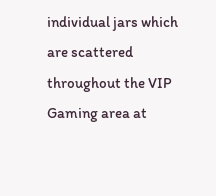individual jars which are scattered throughout the VIP Gaming area at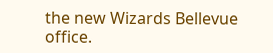the new Wizards Bellevue office.